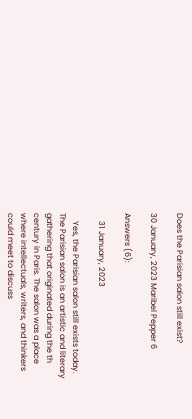Does the Parisian salon still exist?

30 January, 2023 Maribel Pepper 6

Answers (6):

    31 January, 2023

    Yes, the Parisian salon still exists today. The Parisian salon is an artistic and literary gathering that originated during the th century in Paris. The salon was a place where intellectuals, writers, and thinkers could meet to discuss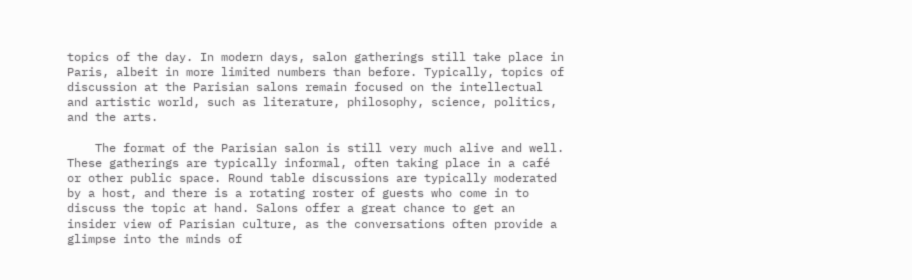topics of the day. In modern days, salon gatherings still take place in Paris, albeit in more limited numbers than before. Typically, topics of discussion at the Parisian salons remain focused on the intellectual and artistic world, such as literature, philosophy, science, politics, and the arts.

    The format of the Parisian salon is still very much alive and well. These gatherings are typically informal, often taking place in a café or other public space. Round table discussions are typically moderated by a host, and there is a rotating roster of guests who come in to discuss the topic at hand. Salons offer a great chance to get an insider view of Parisian culture, as the conversations often provide a glimpse into the minds of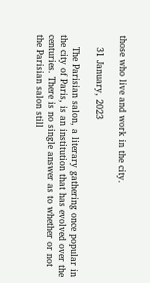those who live and work in the city.

    31 January, 2023

    The Parisian salon, a literary gathering once popular in the city of Paris, is an institution that has evolved over the centuries. There is no single answer as to whether or not the Parisian salon still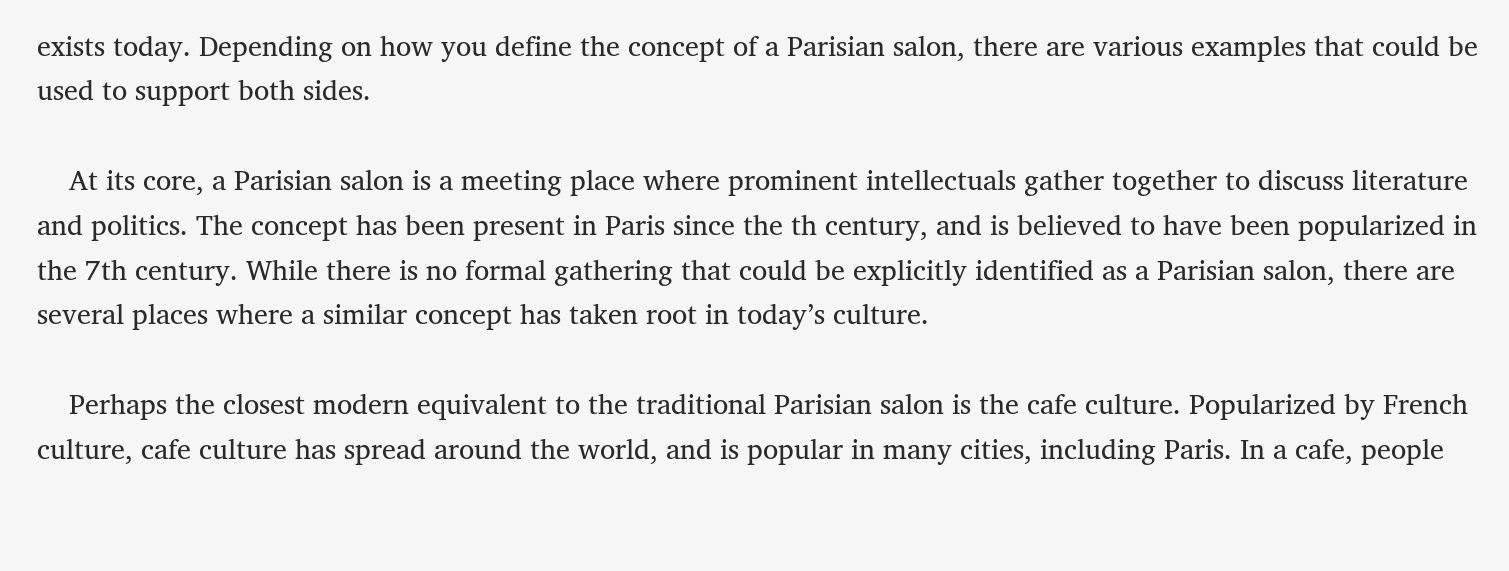exists today. Depending on how you define the concept of a Parisian salon, there are various examples that could be used to support both sides.

    At its core, a Parisian salon is a meeting place where prominent intellectuals gather together to discuss literature and politics. The concept has been present in Paris since the th century, and is believed to have been popularized in the 7th century. While there is no formal gathering that could be explicitly identified as a Parisian salon, there are several places where a similar concept has taken root in today’s culture.

    Perhaps the closest modern equivalent to the traditional Parisian salon is the cafe culture. Popularized by French culture, cafe culture has spread around the world, and is popular in many cities, including Paris. In a cafe, people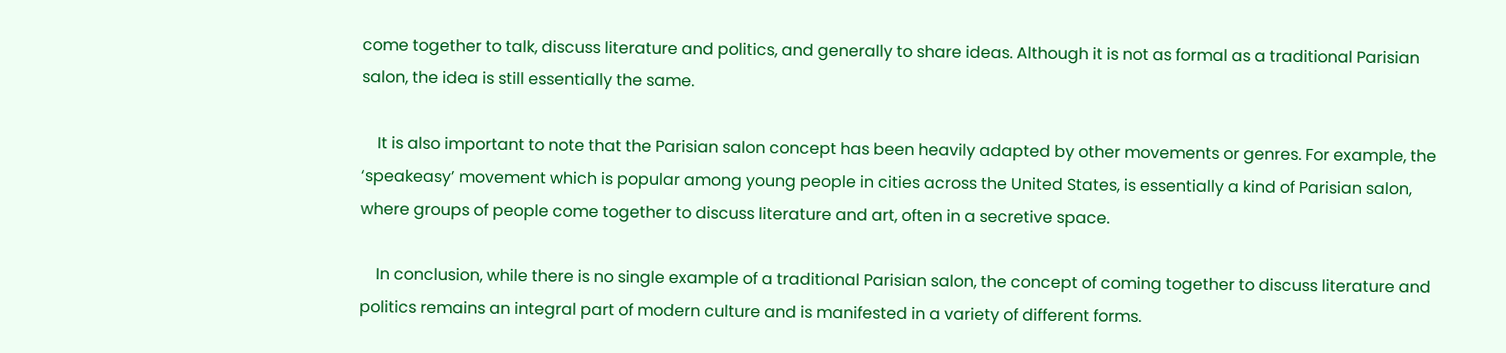come together to talk, discuss literature and politics, and generally to share ideas. Although it is not as formal as a traditional Parisian salon, the idea is still essentially the same.

    It is also important to note that the Parisian salon concept has been heavily adapted by other movements or genres. For example, the ‘speakeasy’ movement which is popular among young people in cities across the United States, is essentially a kind of Parisian salon, where groups of people come together to discuss literature and art, often in a secretive space.

    In conclusion, while there is no single example of a traditional Parisian salon, the concept of coming together to discuss literature and politics remains an integral part of modern culture and is manifested in a variety of different forms.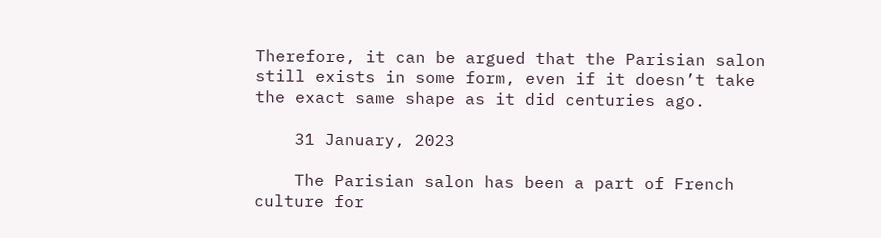Therefore, it can be argued that the Parisian salon still exists in some form, even if it doesn’t take the exact same shape as it did centuries ago.

    31 January, 2023

    The Parisian salon has been a part of French culture for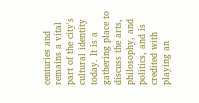centuries and remains a vital part of the city's cultural identity today. It is a gathering place to discuss the arts, philosophy, and politics, and is credited with playing an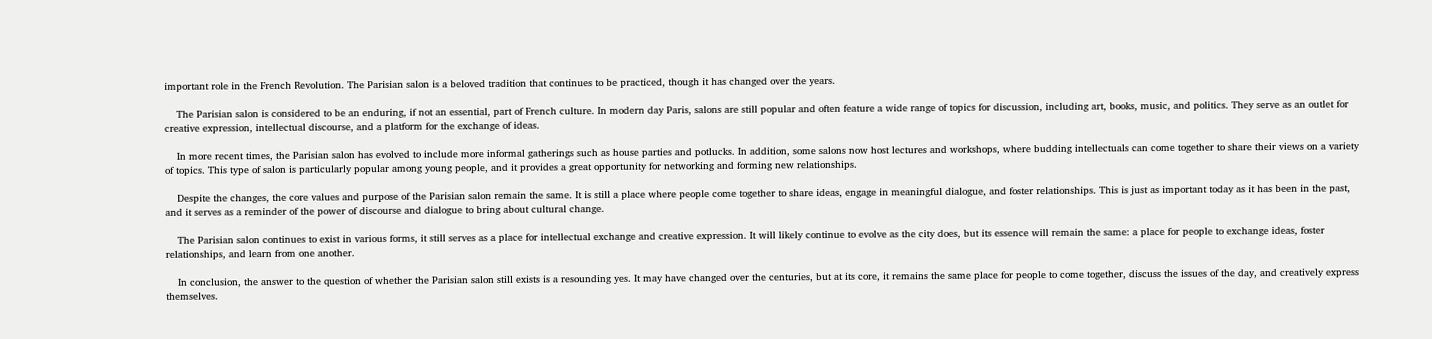important role in the French Revolution. The Parisian salon is a beloved tradition that continues to be practiced, though it has changed over the years.

    The Parisian salon is considered to be an enduring, if not an essential, part of French culture. In modern day Paris, salons are still popular and often feature a wide range of topics for discussion, including art, books, music, and politics. They serve as an outlet for creative expression, intellectual discourse, and a platform for the exchange of ideas.

    In more recent times, the Parisian salon has evolved to include more informal gatherings such as house parties and potlucks. In addition, some salons now host lectures and workshops, where budding intellectuals can come together to share their views on a variety of topics. This type of salon is particularly popular among young people, and it provides a great opportunity for networking and forming new relationships.

    Despite the changes, the core values and purpose of the Parisian salon remain the same. It is still a place where people come together to share ideas, engage in meaningful dialogue, and foster relationships. This is just as important today as it has been in the past, and it serves as a reminder of the power of discourse and dialogue to bring about cultural change.

    The Parisian salon continues to exist in various forms, it still serves as a place for intellectual exchange and creative expression. It will likely continue to evolve as the city does, but its essence will remain the same: a place for people to exchange ideas, foster relationships, and learn from one another.

    In conclusion, the answer to the question of whether the Parisian salon still exists is a resounding yes. It may have changed over the centuries, but at its core, it remains the same place for people to come together, discuss the issues of the day, and creatively express themselves.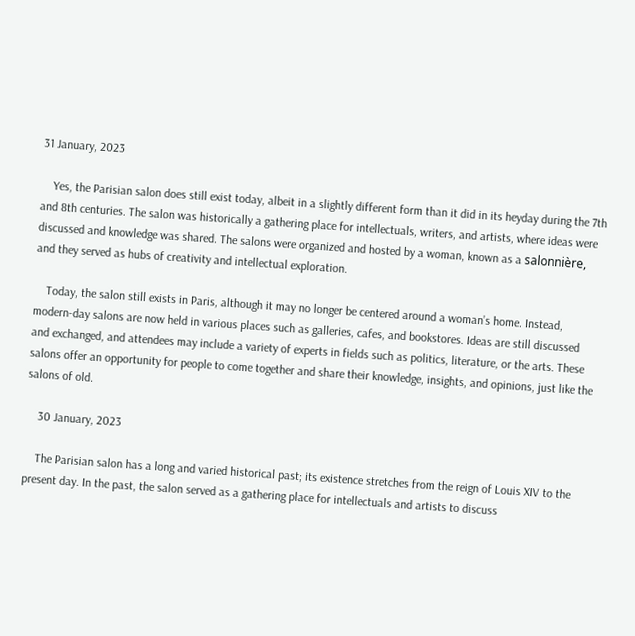31 January, 2023

    Yes, the Parisian salon does still exist today, albeit in a slightly different form than it did in its heyday during the 7th and 8th centuries. The salon was historically a gathering place for intellectuals, writers, and artists, where ideas were discussed and knowledge was shared. The salons were organized and hosted by a woman, known as a salonnière, and they served as hubs of creativity and intellectual exploration.

    Today, the salon still exists in Paris, although it may no longer be centered around a woman’s home. Instead, modern-day salons are now held in various places such as galleries, cafes, and bookstores. Ideas are still discussed and exchanged, and attendees may include a variety of experts in fields such as politics, literature, or the arts. These salons offer an opportunity for people to come together and share their knowledge, insights, and opinions, just like the salons of old.

    30 January, 2023

    The Parisian salon has a long and varied historical past; its existence stretches from the reign of Louis XIV to the present day. In the past, the salon served as a gathering place for intellectuals and artists to discuss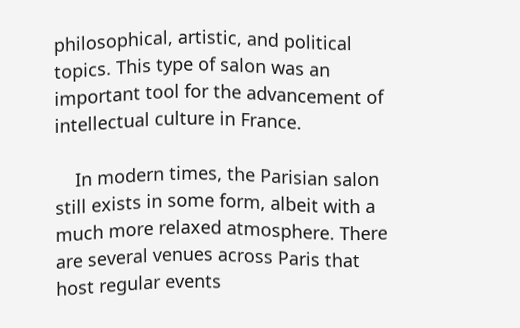philosophical, artistic, and political topics. This type of salon was an important tool for the advancement of intellectual culture in France.

    In modern times, the Parisian salon still exists in some form, albeit with a much more relaxed atmosphere. There are several venues across Paris that host regular events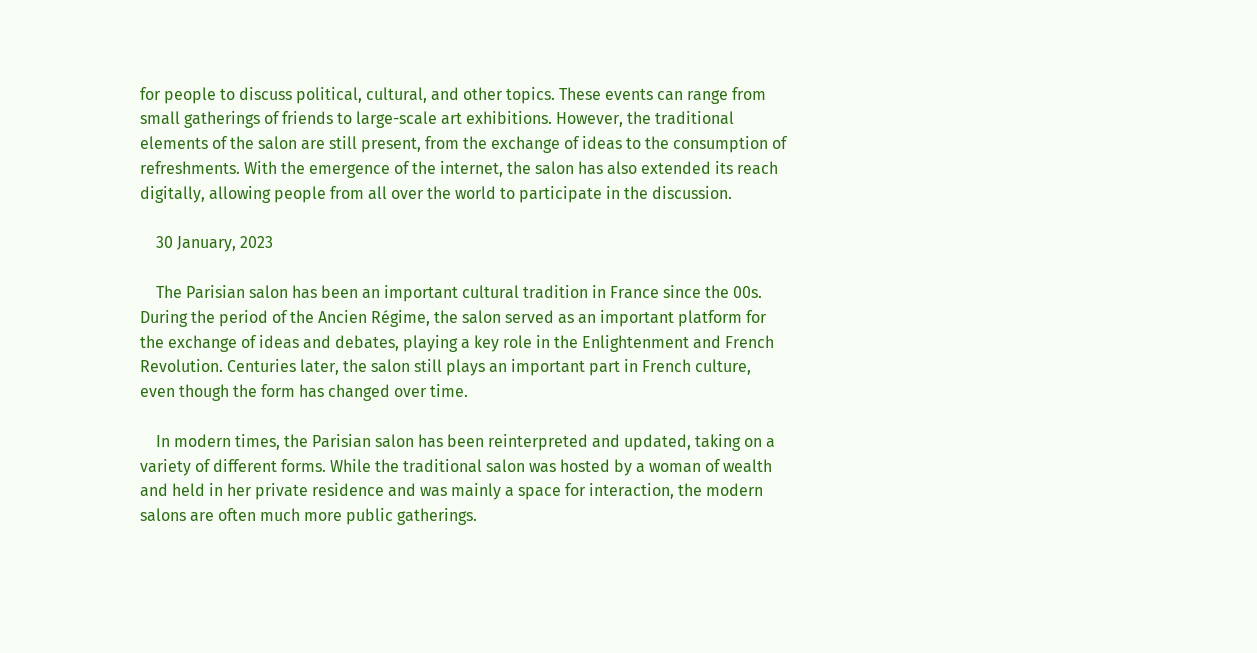for people to discuss political, cultural, and other topics. These events can range from small gatherings of friends to large-scale art exhibitions. However, the traditional elements of the salon are still present, from the exchange of ideas to the consumption of refreshments. With the emergence of the internet, the salon has also extended its reach digitally, allowing people from all over the world to participate in the discussion.

    30 January, 2023

    The Parisian salon has been an important cultural tradition in France since the 00s. During the period of the Ancien Régime, the salon served as an important platform for the exchange of ideas and debates, playing a key role in the Enlightenment and French Revolution. Centuries later, the salon still plays an important part in French culture, even though the form has changed over time.

    In modern times, the Parisian salon has been reinterpreted and updated, taking on a variety of different forms. While the traditional salon was hosted by a woman of wealth and held in her private residence and was mainly a space for interaction, the modern salons are often much more public gatherings.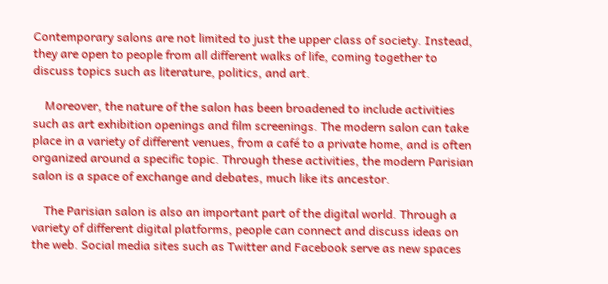Contemporary salons are not limited to just the upper class of society. Instead, they are open to people from all different walks of life, coming together to discuss topics such as literature, politics, and art.

    Moreover, the nature of the salon has been broadened to include activities such as art exhibition openings and film screenings. The modern salon can take place in a variety of different venues, from a café to a private home, and is often organized around a specific topic. Through these activities, the modern Parisian salon is a space of exchange and debates, much like its ancestor.

    The Parisian salon is also an important part of the digital world. Through a variety of different digital platforms, people can connect and discuss ideas on the web. Social media sites such as Twitter and Facebook serve as new spaces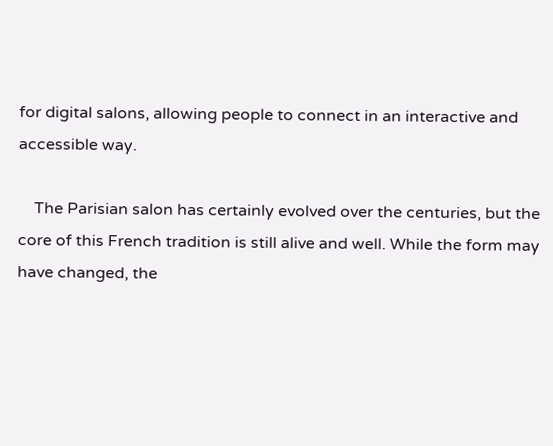for digital salons, allowing people to connect in an interactive and accessible way.

    The Parisian salon has certainly evolved over the centuries, but the core of this French tradition is still alive and well. While the form may have changed, the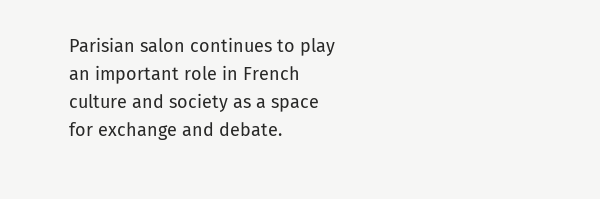Parisian salon continues to play an important role in French culture and society as a space for exchange and debate.